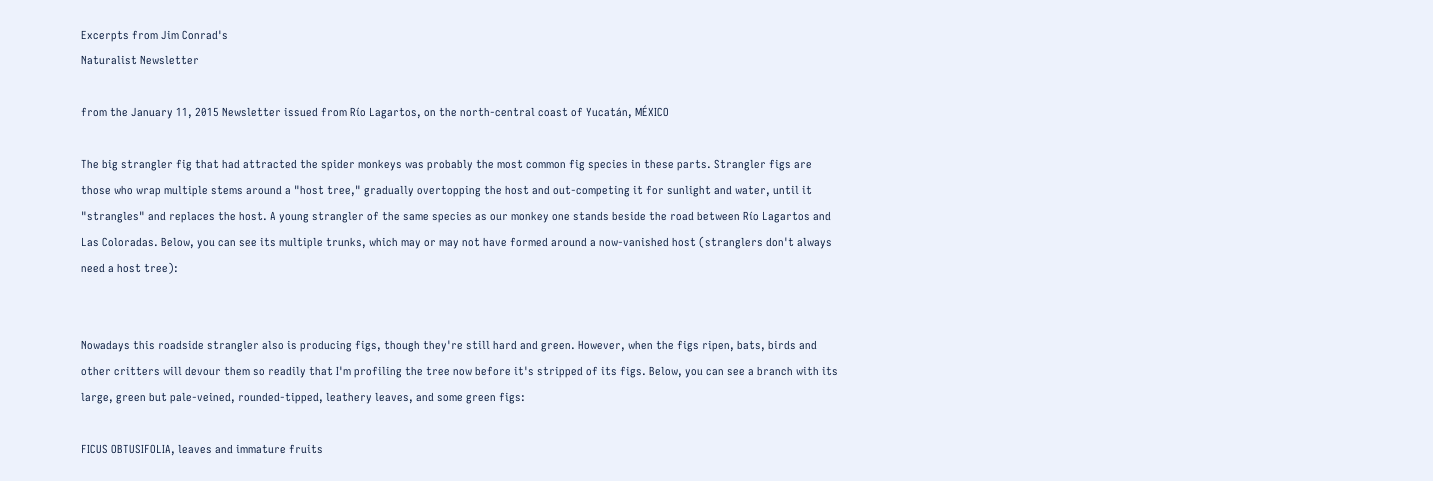Excerpts from Jim Conrad's
Naturalist Newsletter

from the January 11, 2015 Newsletter issued from Río Lagartos, on the north-central coast of Yucatán, MÉXICO

The big strangler fig that had attracted the spider monkeys was probably the most common fig species in these parts. Strangler figs are those who wrap multiple stems around a "host tree," gradually overtopping the host and out-competing it for sunlight and water, until it "strangles" and replaces the host. A young strangler of the same species as our monkey one stands beside the road between Río Lagartos and Las Coloradas. Below, you can see its multiple trunks, which may or may not have formed around a now-vanished host (stranglers don't always need a host tree):


Nowadays this roadside strangler also is producing figs, though they're still hard and green. However, when the figs ripen, bats, birds and other critters will devour them so readily that I'm profiling the tree now before it's stripped of its figs. Below, you can see a branch with its large, green but pale-veined, rounded-tipped, leathery leaves, and some green figs:

FICUS OBTUSIFOLIA, leaves and immature fruits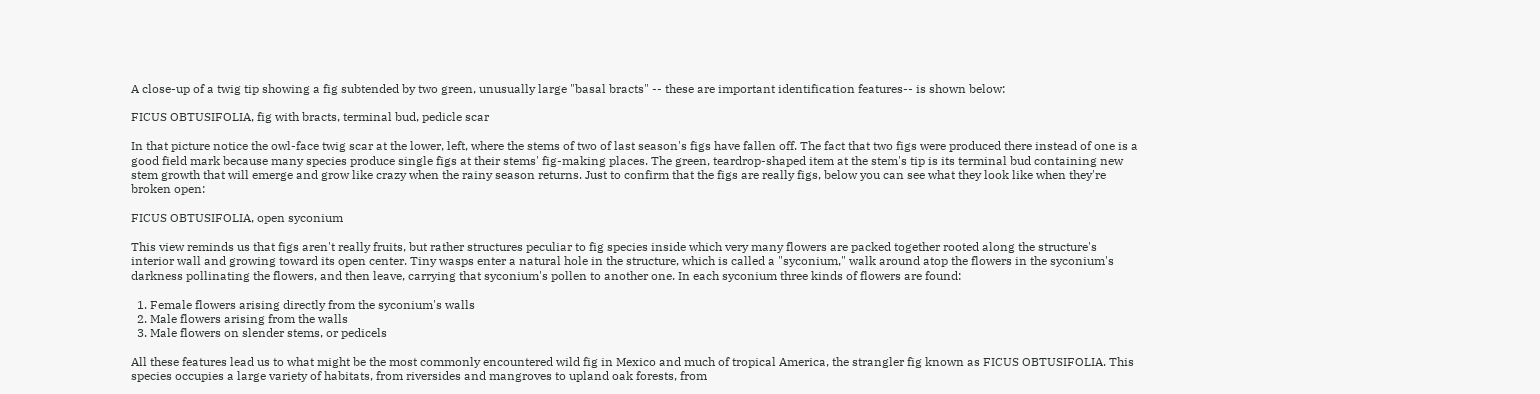A close-up of a twig tip showing a fig subtended by two green, unusually large "basal bracts" -- these are important identification features-- is shown below:

FICUS OBTUSIFOLIA, fig with bracts, terminal bud, pedicle scar

In that picture notice the owl-face twig scar at the lower, left, where the stems of two of last season's figs have fallen off. The fact that two figs were produced there instead of one is a good field mark because many species produce single figs at their stems' fig-making places. The green, teardrop-shaped item at the stem's tip is its terminal bud containing new stem growth that will emerge and grow like crazy when the rainy season returns. Just to confirm that the figs are really figs, below you can see what they look like when they're broken open:

FICUS OBTUSIFOLIA, open syconium

This view reminds us that figs aren't really fruits, but rather structures peculiar to fig species inside which very many flowers are packed together rooted along the structure's interior wall and growing toward its open center. Tiny wasps enter a natural hole in the structure, which is called a "syconium," walk around atop the flowers in the syconium's darkness pollinating the flowers, and then leave, carrying that syconium's pollen to another one. In each syconium three kinds of flowers are found:

  1. Female flowers arising directly from the syconium's walls
  2. Male flowers arising from the walls
  3. Male flowers on slender stems, or pedicels

All these features lead us to what might be the most commonly encountered wild fig in Mexico and much of tropical America, the strangler fig known as FICUS OBTUSIFOLIA. This species occupies a large variety of habitats, from riversides and mangroves to upland oak forests, from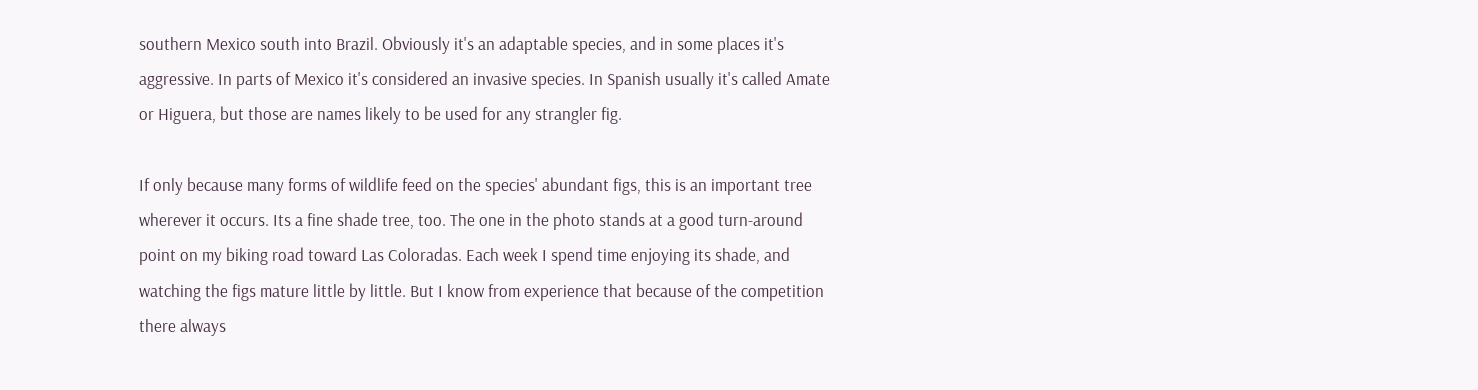southern Mexico south into Brazil. Obviously it's an adaptable species, and in some places it's aggressive. In parts of Mexico it's considered an invasive species. In Spanish usually it's called Amate or Higuera, but those are names likely to be used for any strangler fig.

If only because many forms of wildlife feed on the species' abundant figs, this is an important tree wherever it occurs. Its a fine shade tree, too. The one in the photo stands at a good turn-around point on my biking road toward Las Coloradas. Each week I spend time enjoying its shade, and watching the figs mature little by little. But I know from experience that because of the competition there always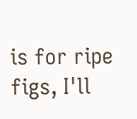is for ripe figs, I'll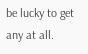be lucky to get any at all.